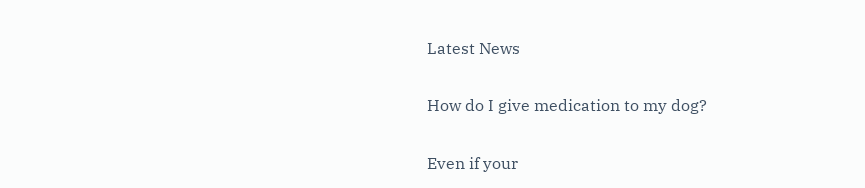Latest News

How do I give medication to my dog?

Even if your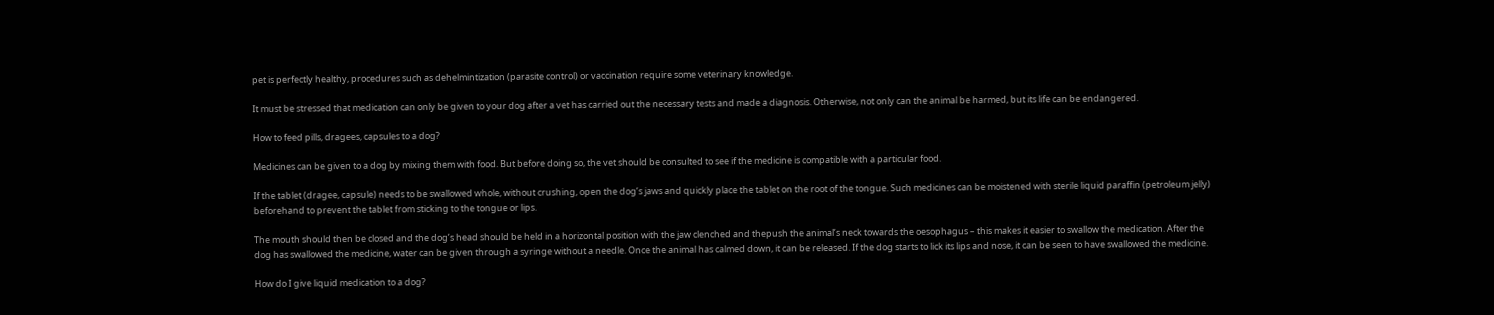pet is perfectly healthy, procedures such as dehelmintization (parasite control) or vaccination require some veterinary knowledge.

It must be stressed that medication can only be given to your dog after a vet has carried out the necessary tests and made a diagnosis. Otherwise, not only can the animal be harmed, but its life can be endangered.

How to feed pills, dragees, capsules to a dog?

Medicines can be given to a dog by mixing them with food. But before doing so, the vet should be consulted to see if the medicine is compatible with a particular food.

If the tablet (dragee, capsule) needs to be swallowed whole, without crushing, open the dog’s jaws and quickly place the tablet on the root of the tongue. Such medicines can be moistened with sterile liquid paraffin (petroleum jelly) beforehand to prevent the tablet from sticking to the tongue or lips.

The mouth should then be closed and the dog’s head should be held in a horizontal position with the jaw clenched and thepush the animal’s neck towards the oesophagus – this makes it easier to swallow the medication. After the dog has swallowed the medicine, water can be given through a syringe without a needle. Once the animal has calmed down, it can be released. If the dog starts to lick its lips and nose, it can be seen to have swallowed the medicine.

How do I give liquid medication to a dog?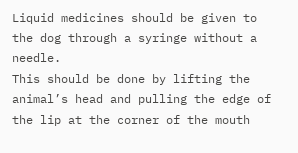Liquid medicines should be given to the dog through a syringe without a needle.
This should be done by lifting the animal’s head and pulling the edge of the lip at the corner of the mouth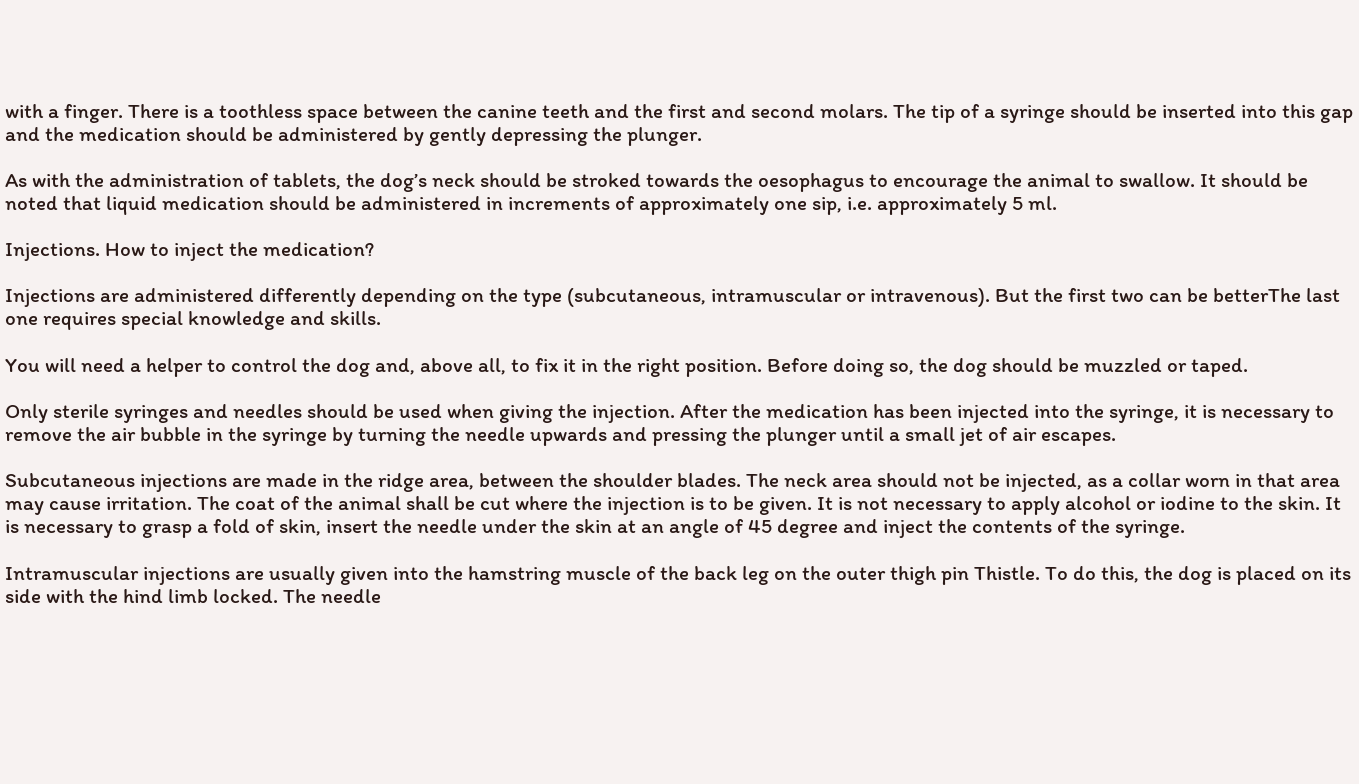with a finger. There is a toothless space between the canine teeth and the first and second molars. The tip of a syringe should be inserted into this gap and the medication should be administered by gently depressing the plunger.

As with the administration of tablets, the dog’s neck should be stroked towards the oesophagus to encourage the animal to swallow. It should be noted that liquid medication should be administered in increments of approximately one sip, i.e. approximately 5 ml.

Injections. How to inject the medication?

Injections are administered differently depending on the type (subcutaneous, intramuscular or intravenous). But the first two can be betterThe last one requires special knowledge and skills.

You will need a helper to control the dog and, above all, to fix it in the right position. Before doing so, the dog should be muzzled or taped.

Only sterile syringes and needles should be used when giving the injection. After the medication has been injected into the syringe, it is necessary to remove the air bubble in the syringe by turning the needle upwards and pressing the plunger until a small jet of air escapes.

Subcutaneous injections are made in the ridge area, between the shoulder blades. The neck area should not be injected, as a collar worn in that area may cause irritation. The coat of the animal shall be cut where the injection is to be given. It is not necessary to apply alcohol or iodine to the skin. It is necessary to grasp a fold of skin, insert the needle under the skin at an angle of 45 degree and inject the contents of the syringe.

Intramuscular injections are usually given into the hamstring muscle of the back leg on the outer thigh pin Thistle. To do this, the dog is placed on its side with the hind limb locked. The needle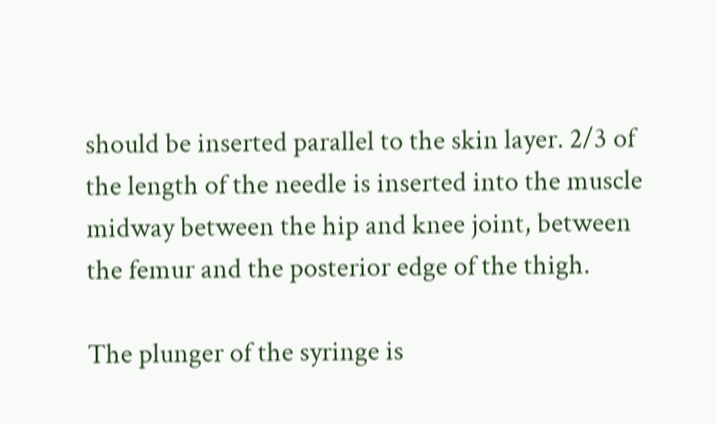should be inserted parallel to the skin layer. 2/3 of the length of the needle is inserted into the muscle midway between the hip and knee joint, between the femur and the posterior edge of the thigh.

The plunger of the syringe is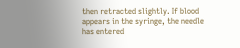then retracted slightly. If blood appears in the syringe, the needle has entered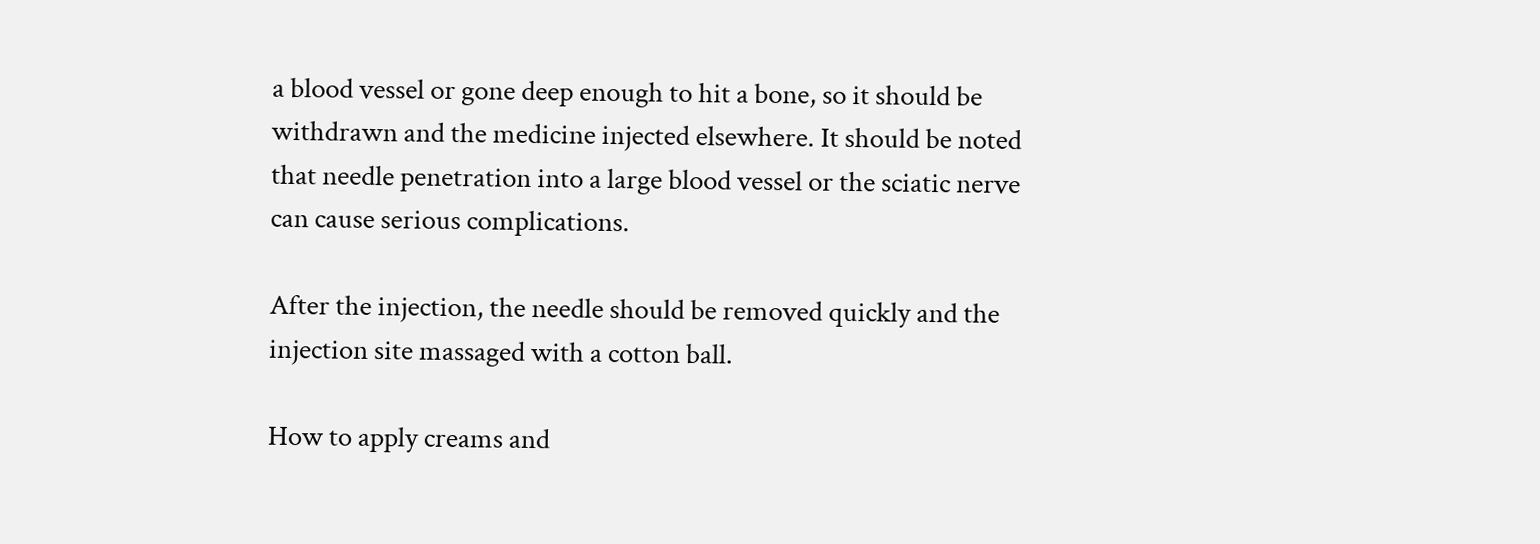a blood vessel or gone deep enough to hit a bone, so it should be withdrawn and the medicine injected elsewhere. It should be noted that needle penetration into a large blood vessel or the sciatic nerve can cause serious complications.

After the injection, the needle should be removed quickly and the injection site massaged with a cotton ball.

How to apply creams and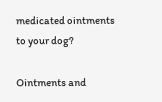medicated ointments to your dog?

Ointments and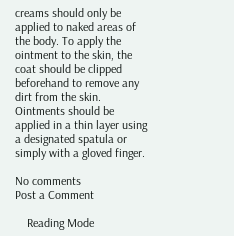creams should only be applied to naked areas of the body. To apply the ointment to the skin, the coat should be clipped beforehand to remove any dirt from the skin. Ointments should be applied in a thin layer using a designated spatula or simply with a gloved finger.

No comments
Post a Comment

    Reading Mode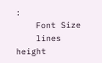:
    Font Size
    lines height